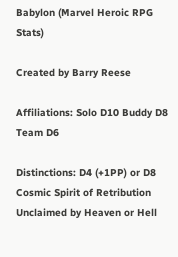Babylon (Marvel Heroic RPG Stats)

Created by Barry Reese

Affiliations: Solo D10 Buddy D8 Team D6

Distinctions: D4 (+1PP) or D8
Cosmic Spirit of Retribution
Unclaimed by Heaven or Hell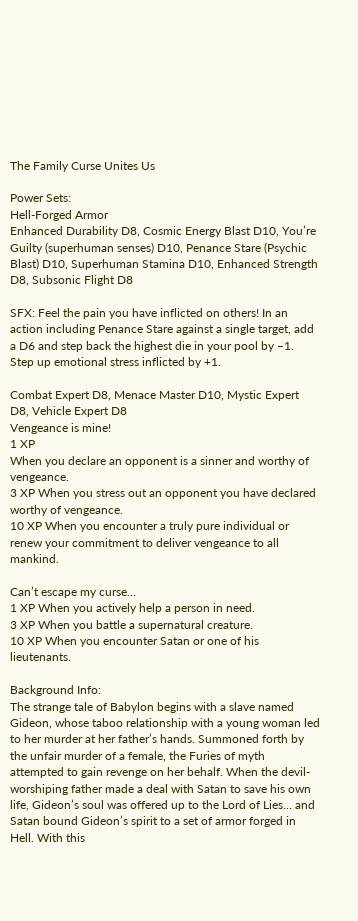The Family Curse Unites Us

Power Sets:
Hell-Forged Armor
Enhanced Durability D8, Cosmic Energy Blast D10, You’re Guilty (superhuman senses) D10, Penance Stare (Psychic Blast) D10, Superhuman Stamina D10, Enhanced Strength D8, Subsonic Flight D8

SFX: Feel the pain you have inflicted on others! In an action including Penance Stare against a single target, add a D6 and step back the highest die in your pool by –1. Step up emotional stress inflicted by +1.

Combat Expert D8, Menace Master D10, Mystic Expert D8, Vehicle Expert D8
Vengeance is mine!
1 XP
When you declare an opponent is a sinner and worthy of vengeance.
3 XP When you stress out an opponent you have declared worthy of vengeance.
10 XP When you encounter a truly pure individual or renew your commitment to deliver vengeance to all mankind.

Can’t escape my curse…
1 XP When you actively help a person in need.
3 XP When you battle a supernatural creature.
10 XP When you encounter Satan or one of his lieutenants.

Background Info:
The strange tale of Babylon begins with a slave named Gideon, whose taboo relationship with a young woman led to her murder at her father’s hands. Summoned forth by the unfair murder of a female, the Furies of myth attempted to gain revenge on her behalf. When the devil-worshiping father made a deal with Satan to save his own life, Gideon’s soul was offered up to the Lord of Lies… and Satan bound Gideon’s spirit to a set of armor forged in Hell. With this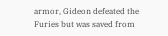armor, Gideon defeated the Furies but was saved from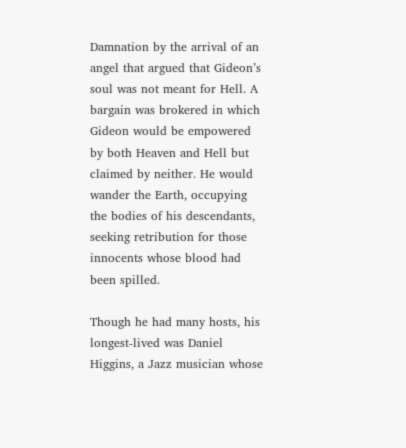Damnation by the arrival of an angel that argued that Gideon’s soul was not meant for Hell. A bargain was brokered in which Gideon would be empowered by both Heaven and Hell but claimed by neither. He would wander the Earth, occupying the bodies of his descendants, seeking retribution for those innocents whose blood had been spilled.

Though he had many hosts, his longest-lived was Daniel Higgins, a Jazz musician whose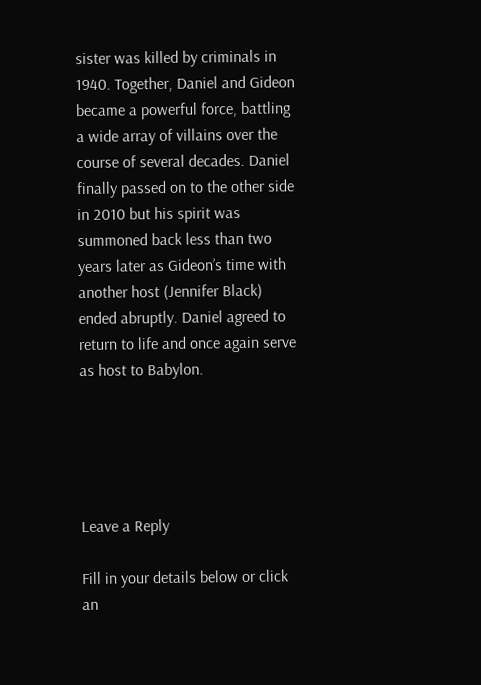sister was killed by criminals in 1940. Together, Daniel and Gideon became a powerful force, battling a wide array of villains over the course of several decades. Daniel finally passed on to the other side in 2010 but his spirit was summoned back less than two years later as Gideon’s time with another host (Jennifer Black) ended abruptly. Daniel agreed to return to life and once again serve as host to Babylon.





Leave a Reply

Fill in your details below or click an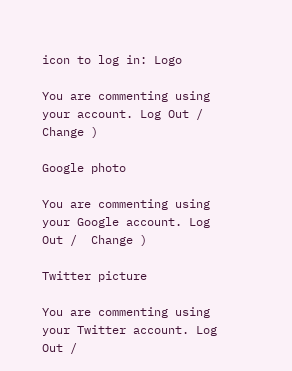icon to log in: Logo

You are commenting using your account. Log Out /  Change )

Google photo

You are commenting using your Google account. Log Out /  Change )

Twitter picture

You are commenting using your Twitter account. Log Out /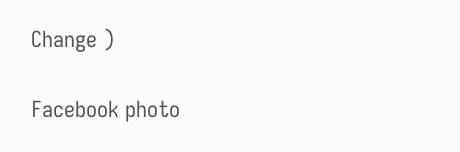Change )

Facebook photo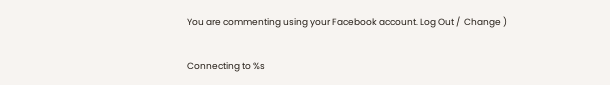You are commenting using your Facebook account. Log Out /  Change )

Connecting to %s